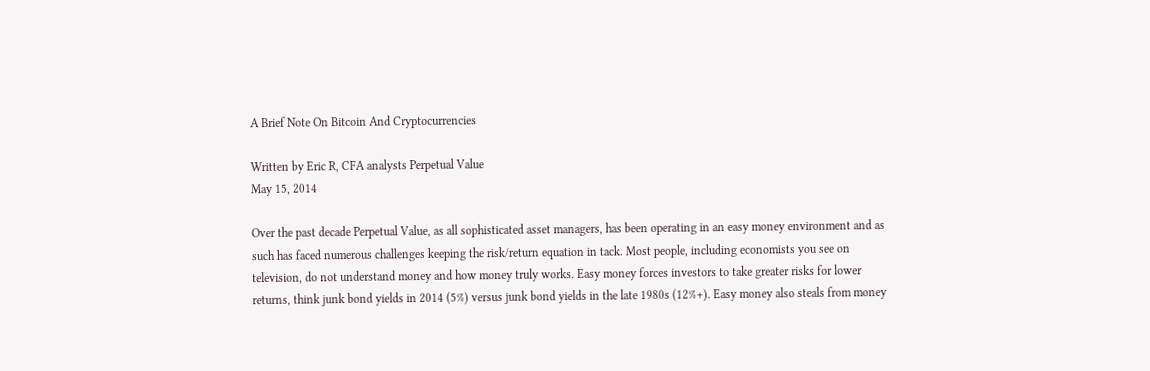A Brief Note On Bitcoin And Cryptocurrencies

Written by Eric R, CFA analysts Perpetual Value
May 15, 2014

Over the past decade Perpetual Value, as all sophisticated asset managers, has been operating in an easy money environment and as such has faced numerous challenges keeping the risk/return equation in tack. Most people, including economists you see on television, do not understand money and how money truly works. Easy money forces investors to take greater risks for lower returns, think junk bond yields in 2014 (5%) versus junk bond yields in the late 1980s (12%+). Easy money also steals from money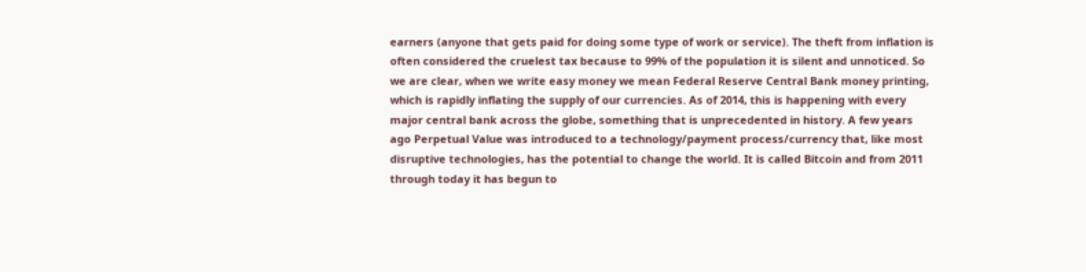earners (anyone that gets paid for doing some type of work or service). The theft from inflation is often considered the cruelest tax because to 99% of the population it is silent and unnoticed. So we are clear, when we write easy money we mean Federal Reserve Central Bank money printing, which is rapidly inflating the supply of our currencies. As of 2014, this is happening with every major central bank across the globe, something that is unprecedented in history. A few years ago Perpetual Value was introduced to a technology/payment process/currency that, like most disruptive technologies, has the potential to change the world. It is called Bitcoin and from 2011 through today it has begun to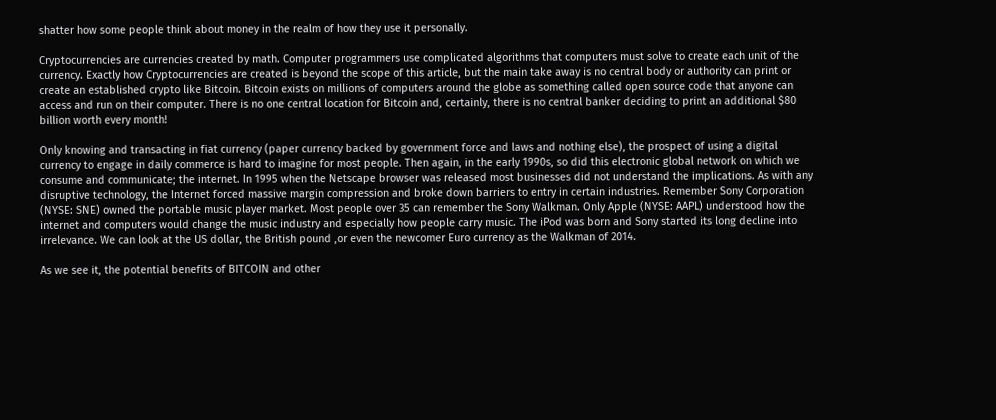shatter how some people think about money in the realm of how they use it personally.

Cryptocurrencies are currencies created by math. Computer programmers use complicated algorithms that computers must solve to create each unit of the currency. Exactly how Cryptocurrencies are created is beyond the scope of this article, but the main take away is no central body or authority can print or create an established crypto like Bitcoin. Bitcoin exists on millions of computers around the globe as something called open source code that anyone can access and run on their computer. There is no one central location for Bitcoin and, certainly, there is no central banker deciding to print an additional $80 billion worth every month!

Only knowing and transacting in fiat currency (paper currency backed by government force and laws and nothing else), the prospect of using a digital currency to engage in daily commerce is hard to imagine for most people. Then again, in the early 1990s, so did this electronic global network on which we consume and communicate; the internet. In 1995 when the Netscape browser was released most businesses did not understand the implications. As with any disruptive technology, the Internet forced massive margin compression and broke down barriers to entry in certain industries. Remember Sony Corporation (NYSE: SNE) owned the portable music player market. Most people over 35 can remember the Sony Walkman. Only Apple (NYSE: AAPL) understood how the internet and computers would change the music industry and especially how people carry music. The iPod was born and Sony started its long decline into irrelevance. We can look at the US dollar, the British pound ,or even the newcomer Euro currency as the Walkman of 2014.

As we see it, the potential benefits of BITCOIN and other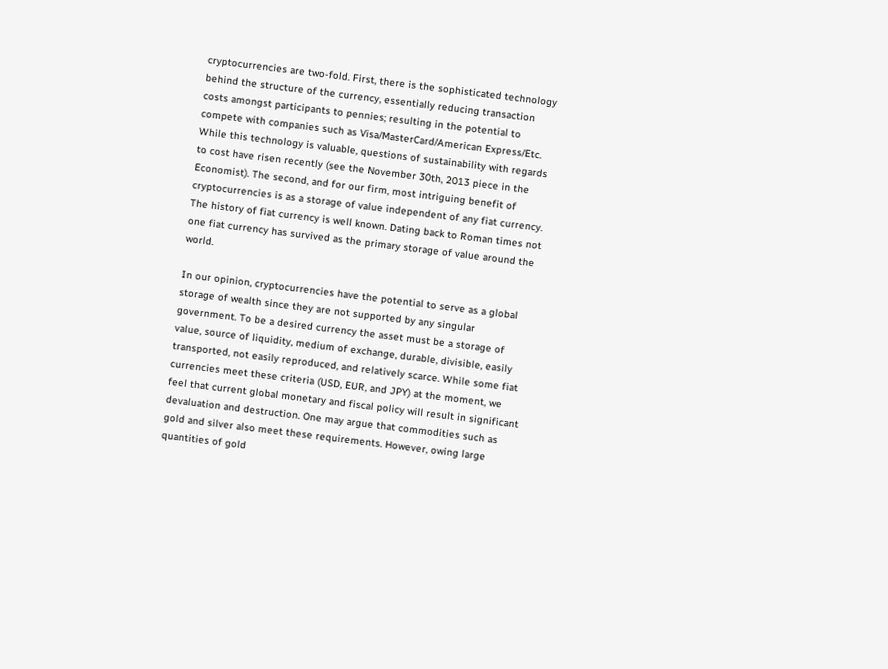cryptocurrencies are two-fold. First, there is the sophisticated technology behind the structure of the currency, essentially reducing transaction costs amongst participants to pennies; resulting in the potential to compete with companies such as Visa/MasterCard/American Express/Etc. While this technology is valuable, questions of sustainability with regards to cost have risen recently (see the November 30th, 2013 piece in the Economist). The second, and for our firm, most intriguing benefit of cryptocurrencies is as a storage of value independent of any fiat currency. The history of fiat currency is well known. Dating back to Roman times not one fiat currency has survived as the primary storage of value around the world.

In our opinion, cryptocurrencies have the potential to serve as a global storage of wealth since they are not supported by any singular government. To be a desired currency the asset must be a storage of value, source of liquidity, medium of exchange, durable, divisible, easily transported, not easily reproduced, and relatively scarce. While some fiat currencies meet these criteria (USD, EUR, and JPY) at the moment, we feel that current global monetary and fiscal policy will result in significant devaluation and destruction. One may argue that commodities such as gold and silver also meet these requirements. However, owing large quantities of gold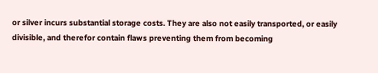or silver incurs substantial storage costs. They are also not easily transported, or easily divisible, and therefor contain flaws preventing them from becoming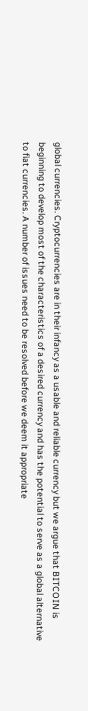global currencies. Cryptocurrencies are in their infancy as a usable and reliable currency but we argue that BITCOIN is beginning to develop most of the characteristics of a desired currency and has the potential to serve as a global alternative to fiat currencies. A number of issues need to be resolved before we deem it appropriate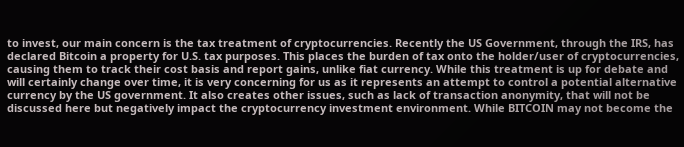to invest, our main concern is the tax treatment of cryptocurrencies. Recently the US Government, through the IRS, has declared Bitcoin a property for U.S. tax purposes. This places the burden of tax onto the holder/user of cryptocurrencies, causing them to track their cost basis and report gains, unlike fiat currency. While this treatment is up for debate and will certainly change over time, it is very concerning for us as it represents an attempt to control a potential alternative currency by the US government. It also creates other issues, such as lack of transaction anonymity, that will not be discussed here but negatively impact the cryptocurrency investment environment. While BITCOIN may not become the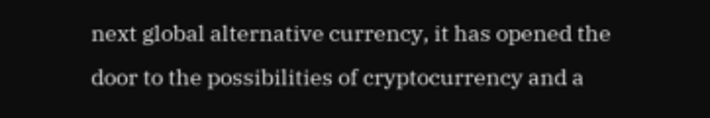next global alternative currency, it has opened the door to the possibilities of cryptocurrency and a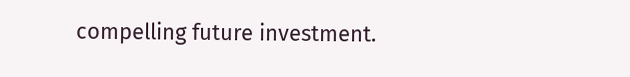compelling future investment.